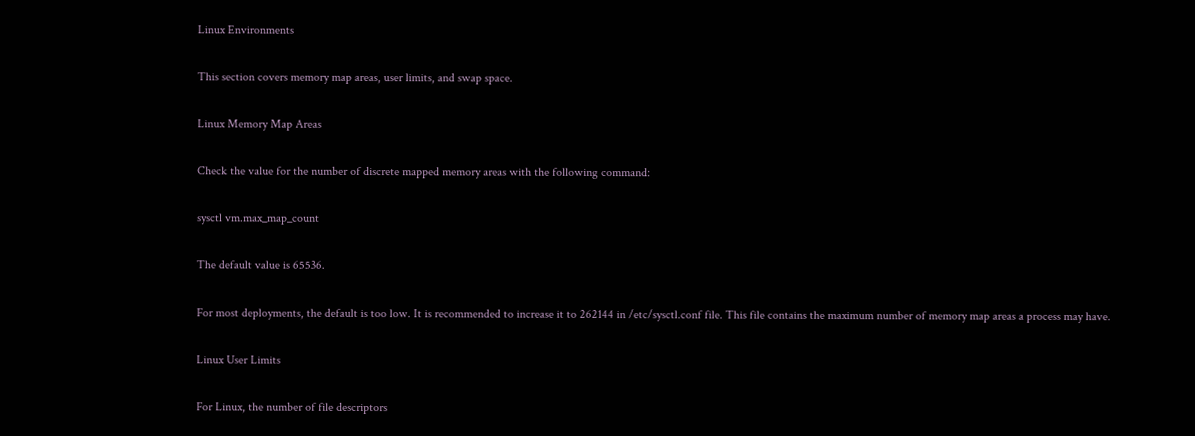Linux Environments

This section covers memory map areas, user limits, and swap space.

Linux Memory Map Areas

Check the value for the number of discrete mapped memory areas with the following command:

sysctl vm.max_map_count

The default value is 65536.

For most deployments, the default is too low. It is recommended to increase it to 262144 in /etc/sysctl.conf file. This file contains the maximum number of memory map areas a process may have.

Linux User Limits

For Linux, the number of file descriptors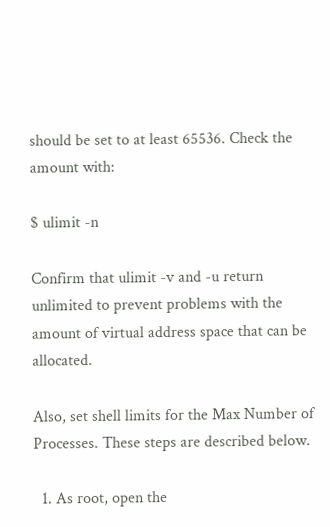should be set to at least 65536. Check the amount with:

$ ulimit -n

Confirm that ulimit -v and -u return unlimited to prevent problems with the amount of virtual address space that can be allocated.

Also, set shell limits for the Max Number of Processes. These steps are described below.

  1. As root, open the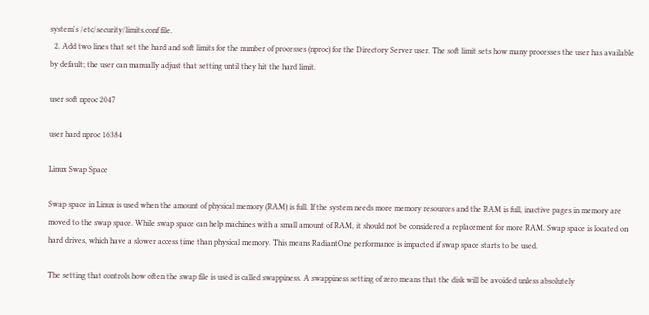system's /etc/security/limits.conf file.
  2. Add two lines that set the hard and soft limits for the number of processes (nproc) for the Directory Server user. The soft limit sets how many processes the user has available by default; the user can manually adjust that setting until they hit the hard limit.

user soft nproc 2047

user hard nproc 16384

Linux Swap Space

Swap space in Linux is used when the amount of physical memory (RAM) is full. If the system needs more memory resources and the RAM is full, inactive pages in memory are moved to the swap space. While swap space can help machines with a small amount of RAM, it should not be considered a replacement for more RAM. Swap space is located on hard drives, which have a slower access time than physical memory. This means RadiantOne performance is impacted if swap space starts to be used.

The setting that controls how often the swap file is used is called swappiness. A swappiness setting of zero means that the disk will be avoided unless absolutely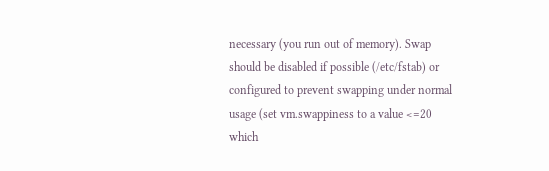necessary (you run out of memory). Swap should be disabled if possible (/etc/fstab) or configured to prevent swapping under normal usage (set vm.swappiness to a value <=20 which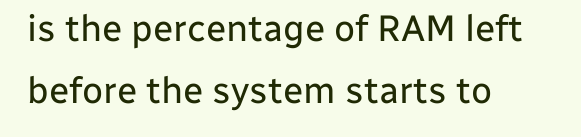is the percentage of RAM left before the system starts to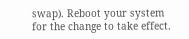swap). Reboot your system for the change to take effect.